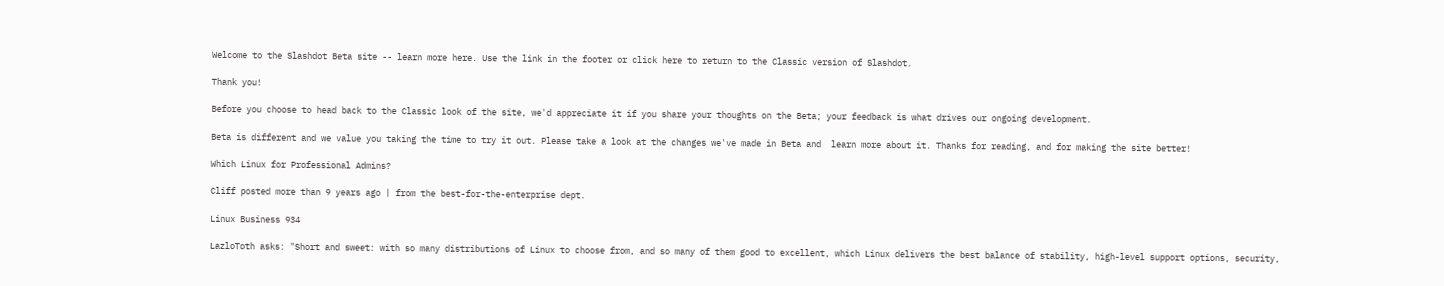Welcome to the Slashdot Beta site -- learn more here. Use the link in the footer or click here to return to the Classic version of Slashdot.

Thank you!

Before you choose to head back to the Classic look of the site, we'd appreciate it if you share your thoughts on the Beta; your feedback is what drives our ongoing development.

Beta is different and we value you taking the time to try it out. Please take a look at the changes we've made in Beta and  learn more about it. Thanks for reading, and for making the site better!

Which Linux for Professional Admins?

Cliff posted more than 9 years ago | from the best-for-the-enterprise dept.

Linux Business 934

LazloToth asks: "Short and sweet: with so many distributions of Linux to choose from, and so many of them good to excellent, which Linux delivers the best balance of stability, high-level support options, security,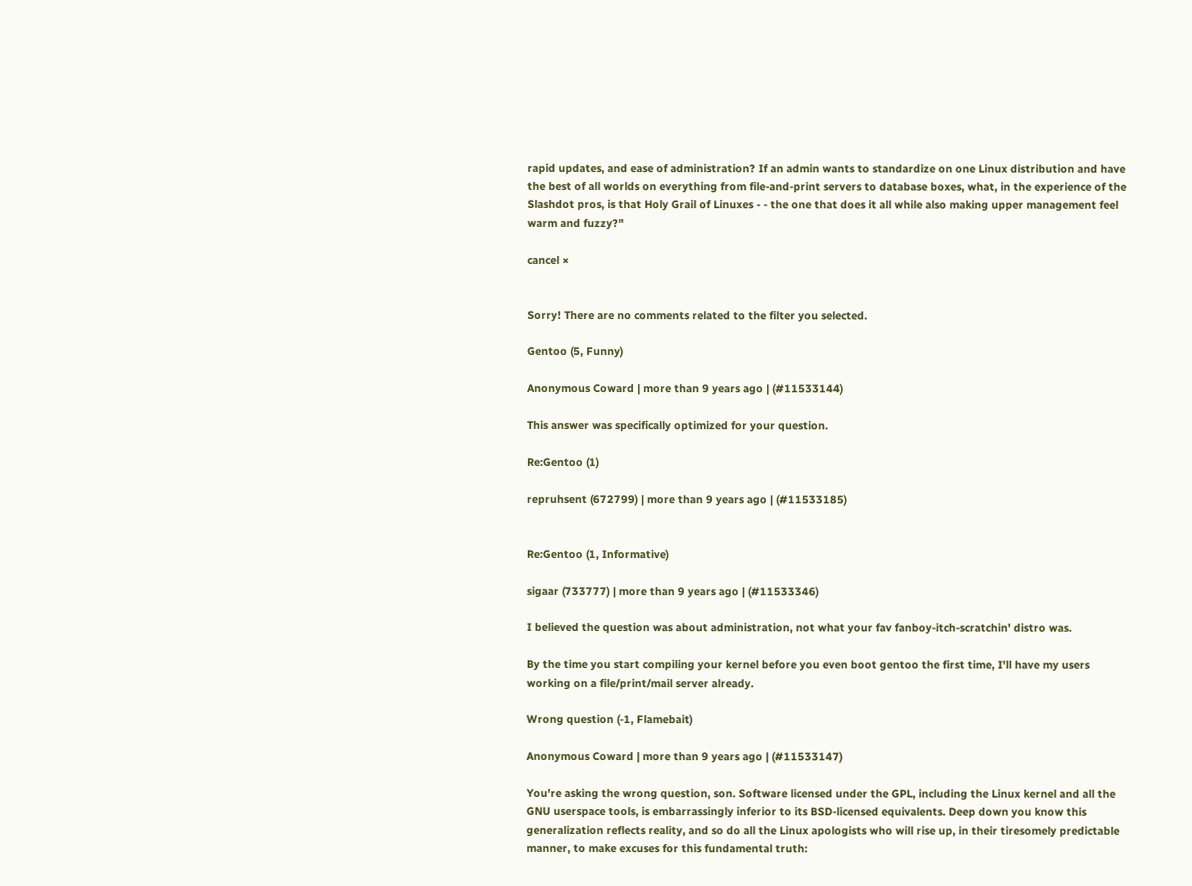rapid updates, and ease of administration? If an admin wants to standardize on one Linux distribution and have the best of all worlds on everything from file-and-print servers to database boxes, what, in the experience of the Slashdot pros, is that Holy Grail of Linuxes - - the one that does it all while also making upper management feel warm and fuzzy?"

cancel ×


Sorry! There are no comments related to the filter you selected.

Gentoo (5, Funny)

Anonymous Coward | more than 9 years ago | (#11533144)

This answer was specifically optimized for your question.

Re:Gentoo (1)

repruhsent (672799) | more than 9 years ago | (#11533185)


Re:Gentoo (1, Informative)

sigaar (733777) | more than 9 years ago | (#11533346)

I believed the question was about administration, not what your fav fanboy-itch-scratchin' distro was.

By the time you start compiling your kernel before you even boot gentoo the first time, I'll have my users working on a file/print/mail server already.

Wrong question (-1, Flamebait)

Anonymous Coward | more than 9 years ago | (#11533147)

You're asking the wrong question, son. Software licensed under the GPL, including the Linux kernel and all the GNU userspace tools, is embarrassingly inferior to its BSD-licensed equivalents. Deep down you know this generalization reflects reality, and so do all the Linux apologists who will rise up, in their tiresomely predictable manner, to make excuses for this fundamental truth: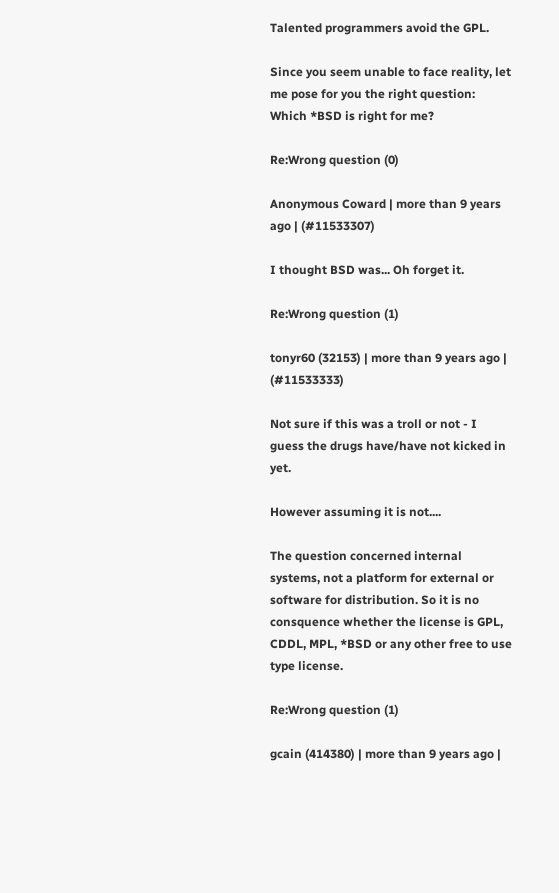Talented programmers avoid the GPL.

Since you seem unable to face reality, let me pose for you the right question: Which *BSD is right for me?

Re:Wrong question (0)

Anonymous Coward | more than 9 years ago | (#11533307)

I thought BSD was... Oh forget it.

Re:Wrong question (1)

tonyr60 (32153) | more than 9 years ago | (#11533333)

Not sure if this was a troll or not - I guess the drugs have/have not kicked in yet.

However assuming it is not....

The question concerned internal systems, not a platform for external or software for distribution. So it is no consquence whether the license is GPL, CDDL, MPL, *BSD or any other free to use type license.

Re:Wrong question (1)

gcain (414380) | more than 9 years ago |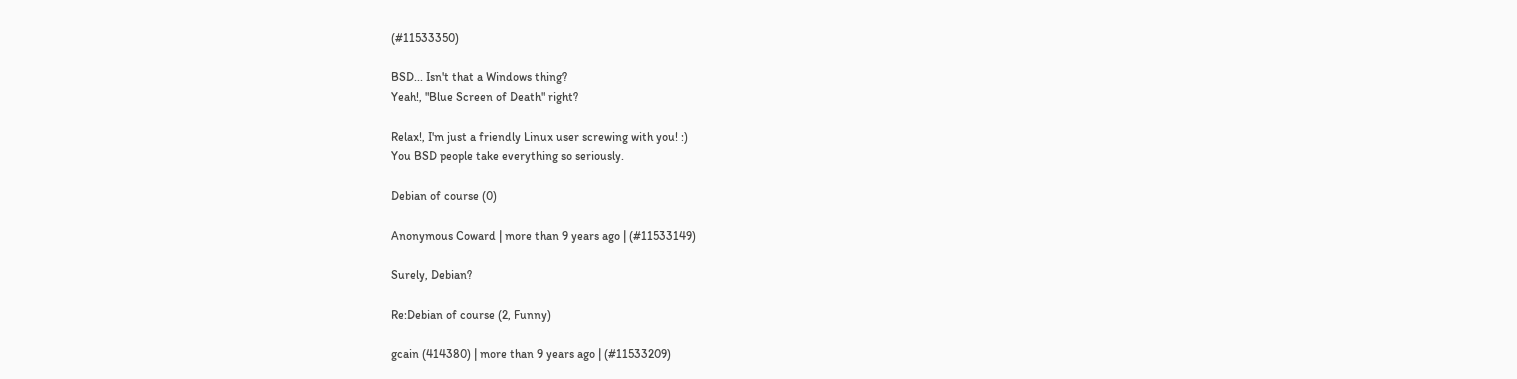(#11533350)

BSD... Isn't that a Windows thing?
Yeah!, "Blue Screen of Death" right?

Relax!, I'm just a friendly Linux user screwing with you! :)
You BSD people take everything so seriously.

Debian of course (0)

Anonymous Coward | more than 9 years ago | (#11533149)

Surely, Debian?

Re:Debian of course (2, Funny)

gcain (414380) | more than 9 years ago | (#11533209)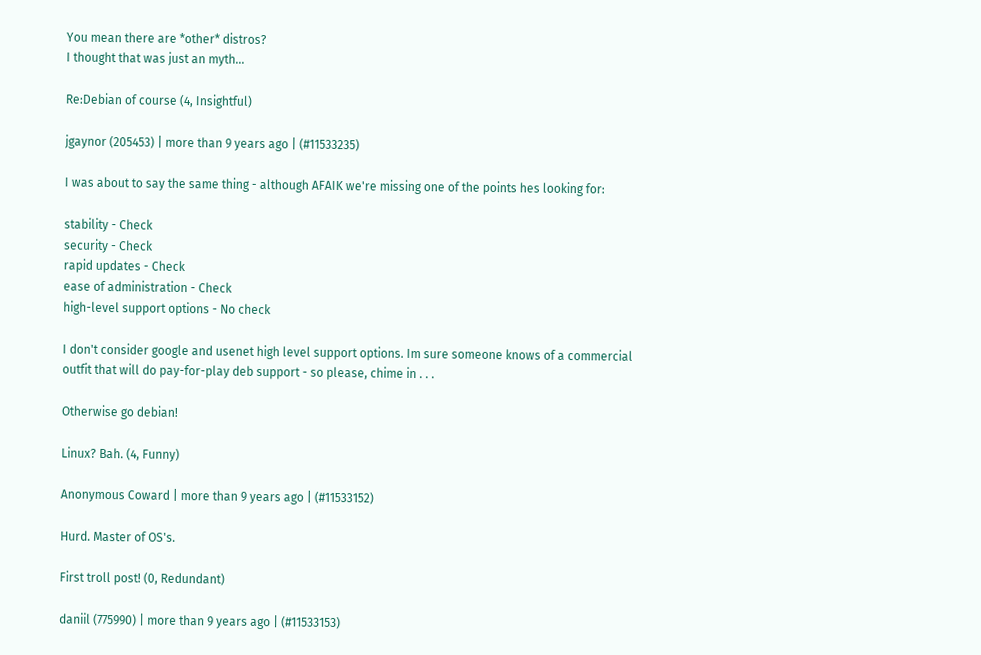You mean there are *other* distros?
I thought that was just an myth...

Re:Debian of course (4, Insightful)

jgaynor (205453) | more than 9 years ago | (#11533235)

I was about to say the same thing - although AFAIK we're missing one of the points hes looking for:

stability - Check
security - Check
rapid updates - Check
ease of administration - Check
high-level support options - No check

I don't consider google and usenet high level support options. Im sure someone knows of a commercial outfit that will do pay-for-play deb support - so please, chime in . . .

Otherwise go debian!

Linux? Bah. (4, Funny)

Anonymous Coward | more than 9 years ago | (#11533152)

Hurd. Master of OS's.

First troll post! (0, Redundant)

daniil (775990) | more than 9 years ago | (#11533153)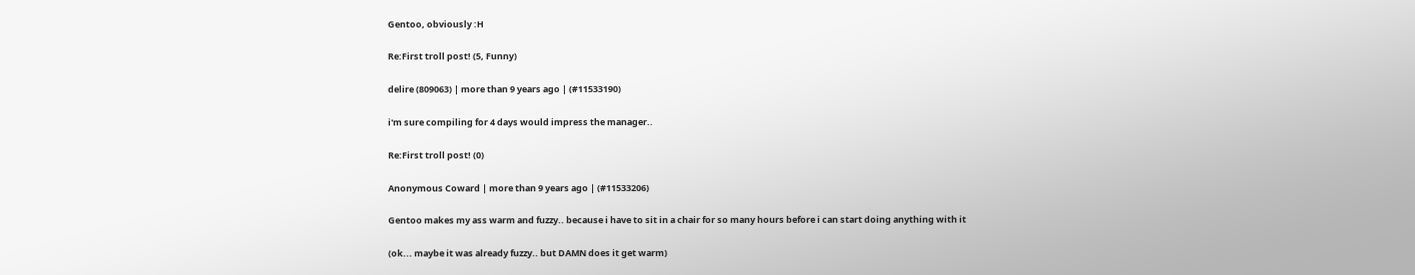Gentoo, obviously :H

Re:First troll post! (5, Funny)

delire (809063) | more than 9 years ago | (#11533190)

i'm sure compiling for 4 days would impress the manager..

Re:First troll post! (0)

Anonymous Coward | more than 9 years ago | (#11533206)

Gentoo makes my ass warm and fuzzy.. because i have to sit in a chair for so many hours before i can start doing anything with it

(ok... maybe it was already fuzzy.. but DAMN does it get warm)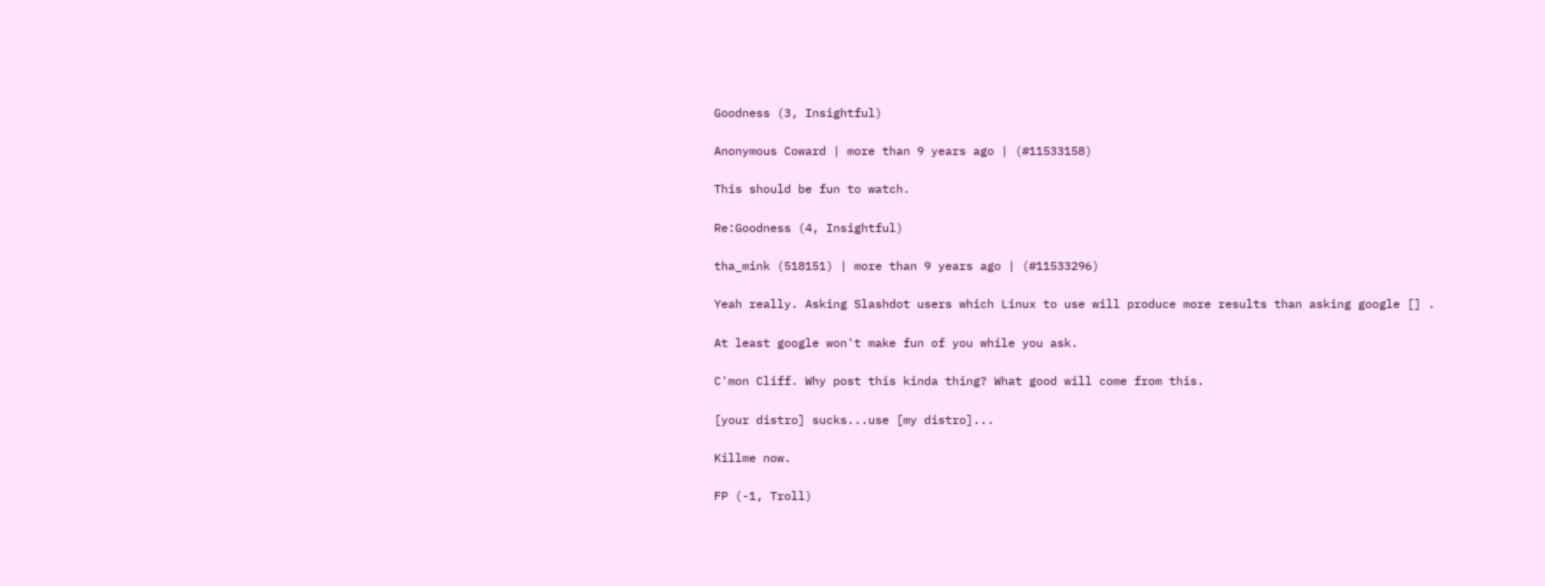Goodness (3, Insightful)

Anonymous Coward | more than 9 years ago | (#11533158)

This should be fun to watch.

Re:Goodness (4, Insightful)

tha_mink (518151) | more than 9 years ago | (#11533296)

Yeah really. Asking Slashdot users which Linux to use will produce more results than asking google [] .

At least google won't make fun of you while you ask.

C'mon Cliff. Why post this kinda thing? What good will come from this.

[your distro] sucks...use [my distro]...

Killme now.

FP (-1, Troll)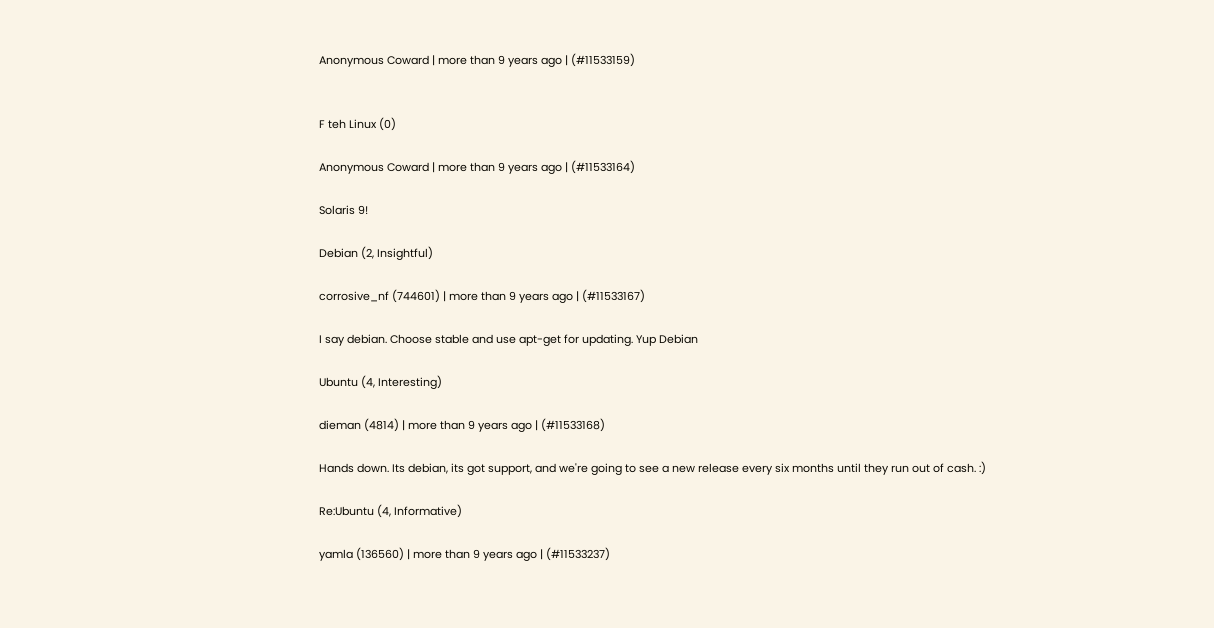Anonymous Coward | more than 9 years ago | (#11533159)


F teh Linux (0)

Anonymous Coward | more than 9 years ago | (#11533164)

Solaris 9!

Debian (2, Insightful)

corrosive_nf (744601) | more than 9 years ago | (#11533167)

I say debian. Choose stable and use apt-get for updating. Yup Debian

Ubuntu (4, Interesting)

dieman (4814) | more than 9 years ago | (#11533168)

Hands down. Its debian, its got support, and we're going to see a new release every six months until they run out of cash. :)

Re:Ubuntu (4, Informative)

yamla (136560) | more than 9 years ago | (#11533237)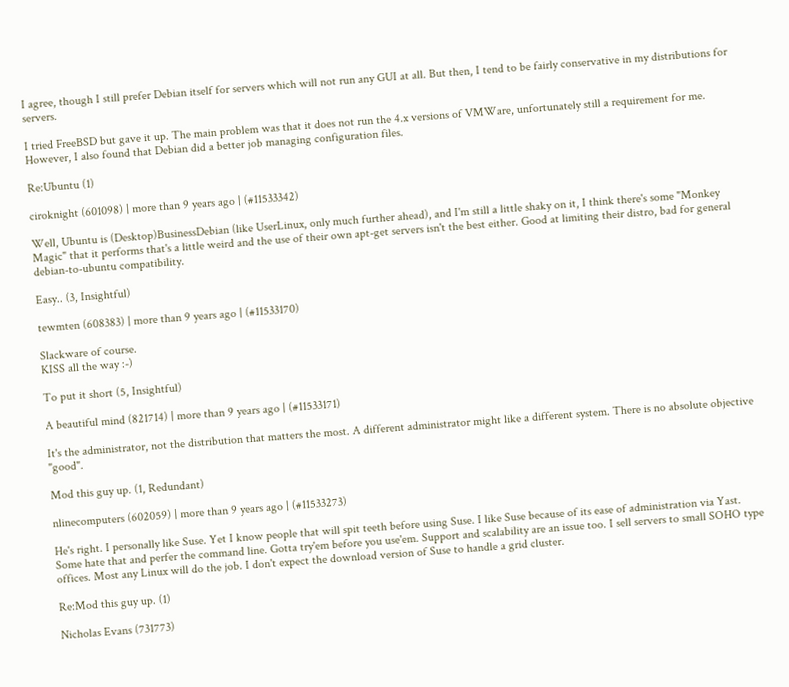I agree, though I still prefer Debian itself for servers which will not run any GUI at all. But then, I tend to be fairly conservative in my distributions for servers.

I tried FreeBSD but gave it up. The main problem was that it does not run the 4.x versions of VMWare, unfortunately still a requirement for me. However, I also found that Debian did a better job managing configuration files.

Re:Ubuntu (1)

ciroknight (601098) | more than 9 years ago | (#11533342)

Well, Ubuntu is (Desktop)BusinessDebian (like UserLinux, only much further ahead), and I'm still a little shaky on it, I think there's some "Monkey Magic" that it performs that's a little weird and the use of their own apt-get servers isn't the best either. Good at limiting their distro, bad for general debian-to-ubuntu compatibility.

Easy.. (3, Insightful)

tewmten (608383) | more than 9 years ago | (#11533170)

Slackware of course.
KISS all the way :-)

To put it short (5, Insightful)

A beautiful mind (821714) | more than 9 years ago | (#11533171)

It's the administrator, not the distribution that matters the most. A different administrator might like a different system. There is no absolute objective "good".

Mod this guy up. (1, Redundant)

nlinecomputers (602059) | more than 9 years ago | (#11533273)

He's right. I personally like Suse. Yet I know people that will spit teeth before using Suse. I like Suse because of its ease of administration via Yast. Some hate that and perfer the command line. Gotta try'em before you use'em. Support and scalability are an issue too. I sell servers to small SOHO type offices. Most any Linux will do the job. I don't expect the download version of Suse to handle a grid cluster.

Re:Mod this guy up. (1)

Nicholas Evans (731773)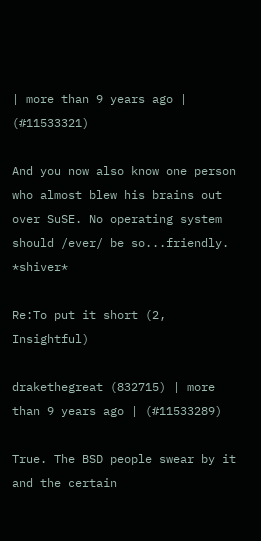| more than 9 years ago | (#11533321)

And you now also know one person who almost blew his brains out over SuSE. No operating system should /ever/ be so...friendly. *shiver*

Re:To put it short (2, Insightful)

drakethegreat (832715) | more than 9 years ago | (#11533289)

True. The BSD people swear by it and the certain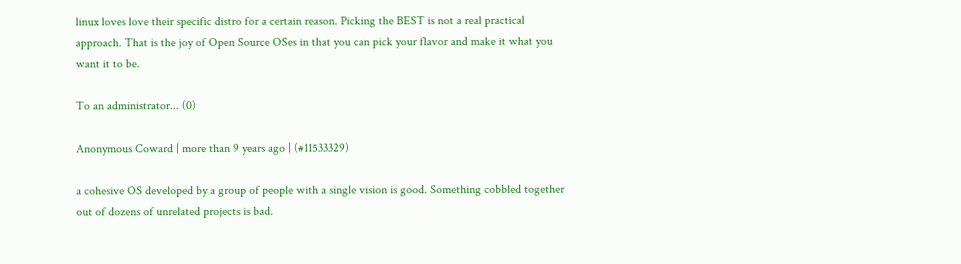linux loves love their specific distro for a certain reason. Picking the BEST is not a real practical approach. That is the joy of Open Source OSes in that you can pick your flavor and make it what you want it to be.

To an administrator... (0)

Anonymous Coward | more than 9 years ago | (#11533329)

a cohesive OS developed by a group of people with a single vision is good. Something cobbled together out of dozens of unrelated projects is bad.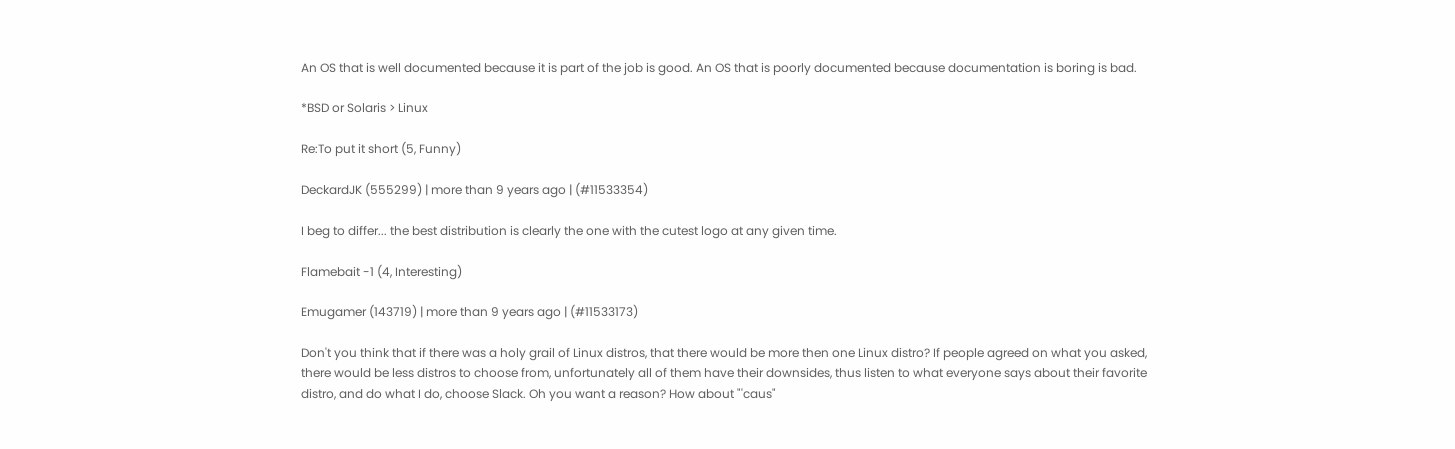An OS that is well documented because it is part of the job is good. An OS that is poorly documented because documentation is boring is bad.

*BSD or Solaris > Linux

Re:To put it short (5, Funny)

DeckardJK (555299) | more than 9 years ago | (#11533354)

I beg to differ... the best distribution is clearly the one with the cutest logo at any given time.

Flamebait -1 (4, Interesting)

Emugamer (143719) | more than 9 years ago | (#11533173)

Don't you think that if there was a holy grail of Linux distros, that there would be more then one Linux distro? If people agreed on what you asked, there would be less distros to choose from, unfortunately all of them have their downsides, thus listen to what everyone says about their favorite distro, and do what I do, choose Slack. Oh you want a reason? How about "'caus"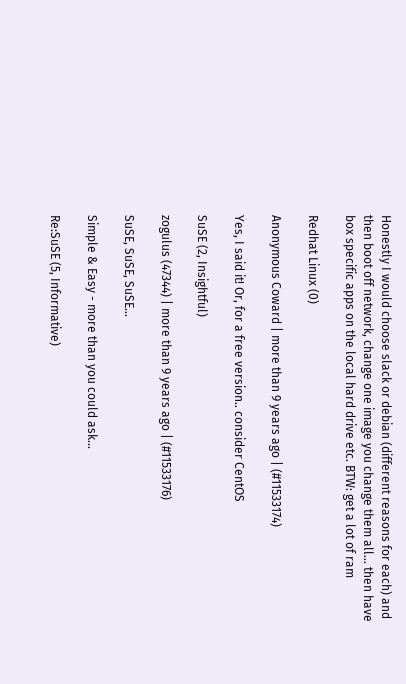Honestly I would choose slack or debian (different reasons for each) and then boot off network, change one image you change them all... then have box specific apps on the local hard drive etc. BTW: get a lot of ram

Redhat Linux (0)

Anonymous Coward | more than 9 years ago | (#11533174)

Yes, I said it! Or, for a free version.. consider CentOS

SuSE (2, Insightful)

zogulus (47344) | more than 9 years ago | (#11533176)

SuSE, SuSE, SuSE...

Simple & Easy - more than you could ask...

Re:SuSE (5, Informative)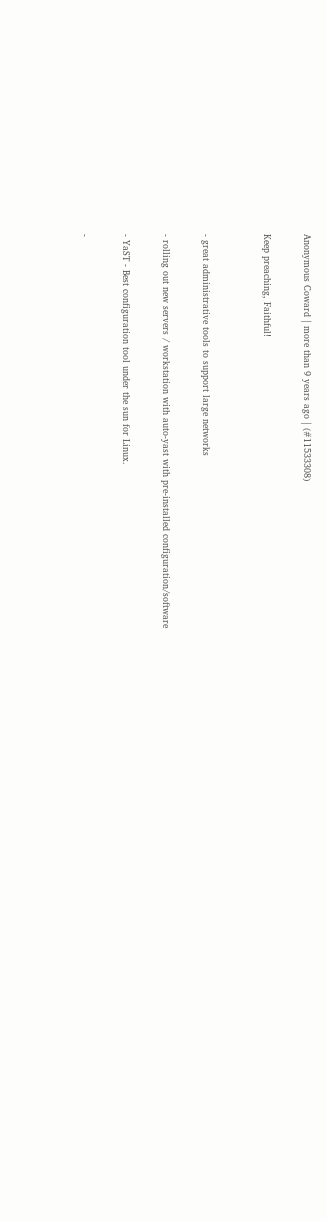Anonymous Coward | more than 9 years ago | (#11533308)

Keep preaching, Faithful!


- great administrative tools to support large networks

- rolling out new servers / workstation with auto-yast with pre-installed configuration/software

- YaST - Best configuration tool under the sun for Linux.

-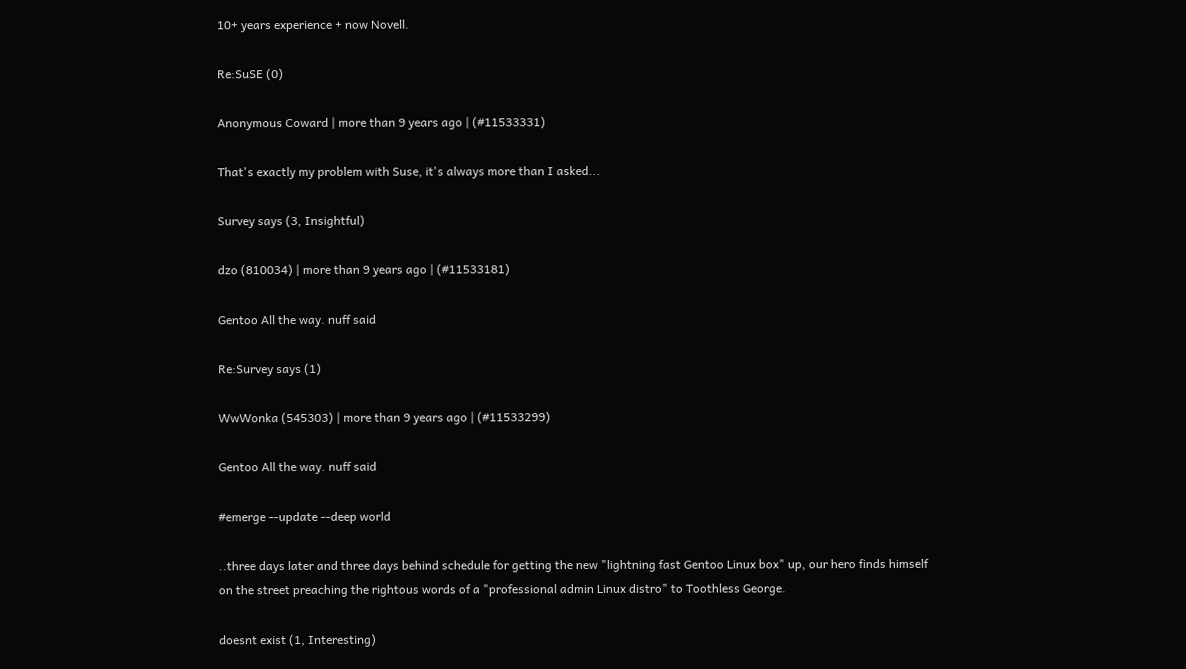10+ years experience + now Novell.

Re:SuSE (0)

Anonymous Coward | more than 9 years ago | (#11533331)

That's exactly my problem with Suse, it's always more than I asked...

Survey says (3, Insightful)

dzo (810034) | more than 9 years ago | (#11533181)

Gentoo All the way. nuff said

Re:Survey says (1)

WwWonka (545303) | more than 9 years ago | (#11533299)

Gentoo All the way. nuff said

#emerge --update --deep world

..three days later and three days behind schedule for getting the new "lightning fast Gentoo Linux box" up, our hero finds himself on the street preaching the rightous words of a "professional admin Linux distro" to Toothless George.

doesnt exist (1, Interesting)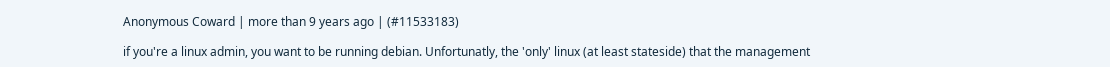Anonymous Coward | more than 9 years ago | (#11533183)

if you're a linux admin, you want to be running debian. Unfortunatly, the 'only' linux (at least stateside) that the management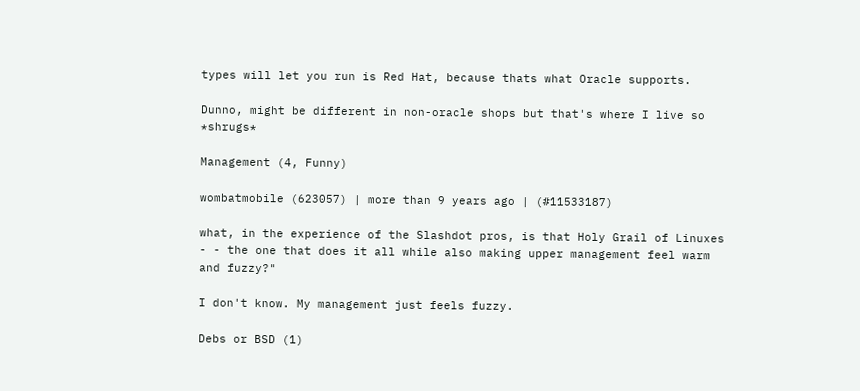types will let you run is Red Hat, because thats what Oracle supports.

Dunno, might be different in non-oracle shops but that's where I live so *shrugs*

Management (4, Funny)

wombatmobile (623057) | more than 9 years ago | (#11533187)

what, in the experience of the Slashdot pros, is that Holy Grail of Linuxes - - the one that does it all while also making upper management feel warm and fuzzy?"

I don't know. My management just feels fuzzy.

Debs or BSD (1)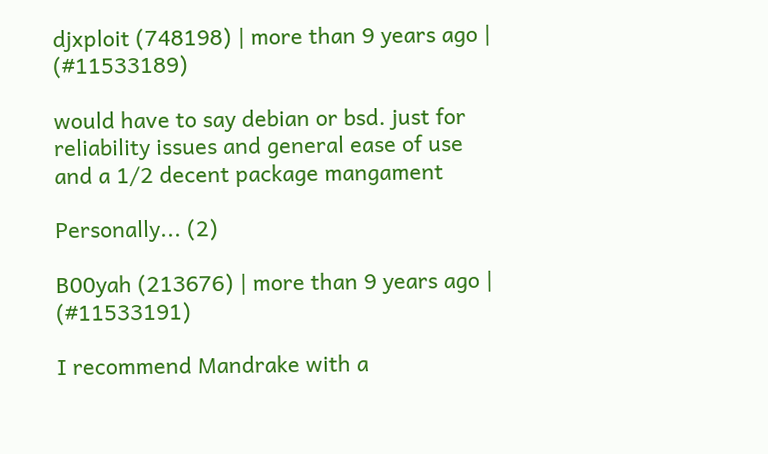djxploit (748198) | more than 9 years ago | (#11533189)

would have to say debian or bsd. just for reliability issues and general ease of use and a 1/2 decent package mangament

Personally... (2)

B00yah (213676) | more than 9 years ago | (#11533191)

I recommend Mandrake with a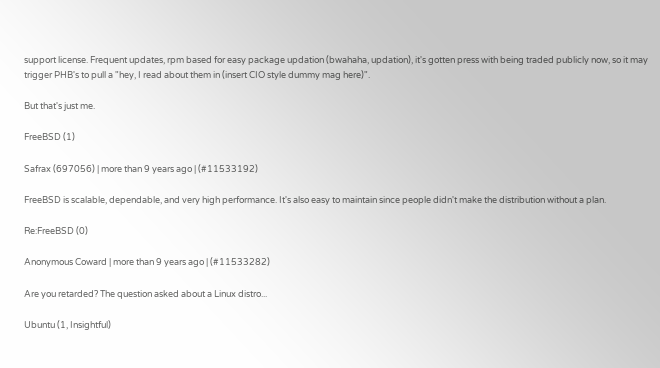support license. Frequent updates, rpm based for easy package updation (bwahaha, updation), it's gotten press with being traded publicly now, so it may trigger PHB's to pull a "hey, I read about them in (insert CIO style dummy mag here)".

But that's just me.

FreeBSD (1)

Safrax (697056) | more than 9 years ago | (#11533192)

FreeBSD is scalable, dependable, and very high performance. It's also easy to maintain since people didn't make the distribution without a plan.

Re:FreeBSD (0)

Anonymous Coward | more than 9 years ago | (#11533282)

Are you retarded? The question asked about a Linux distro...

Ubuntu (1, Insightful)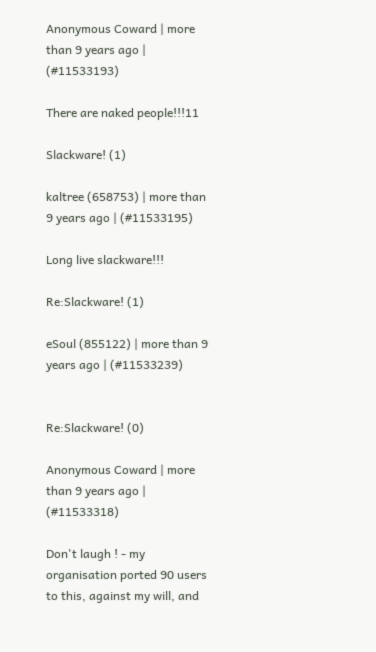Anonymous Coward | more than 9 years ago | (#11533193)

There are naked people!!!11

Slackware! (1)

kaltree (658753) | more than 9 years ago | (#11533195)

Long live slackware!!!

Re:Slackware! (1)

eSoul (855122) | more than 9 years ago | (#11533239)


Re:Slackware! (0)

Anonymous Coward | more than 9 years ago | (#11533318)

Don't laugh ! - my organisation ported 90 users to this, against my will, and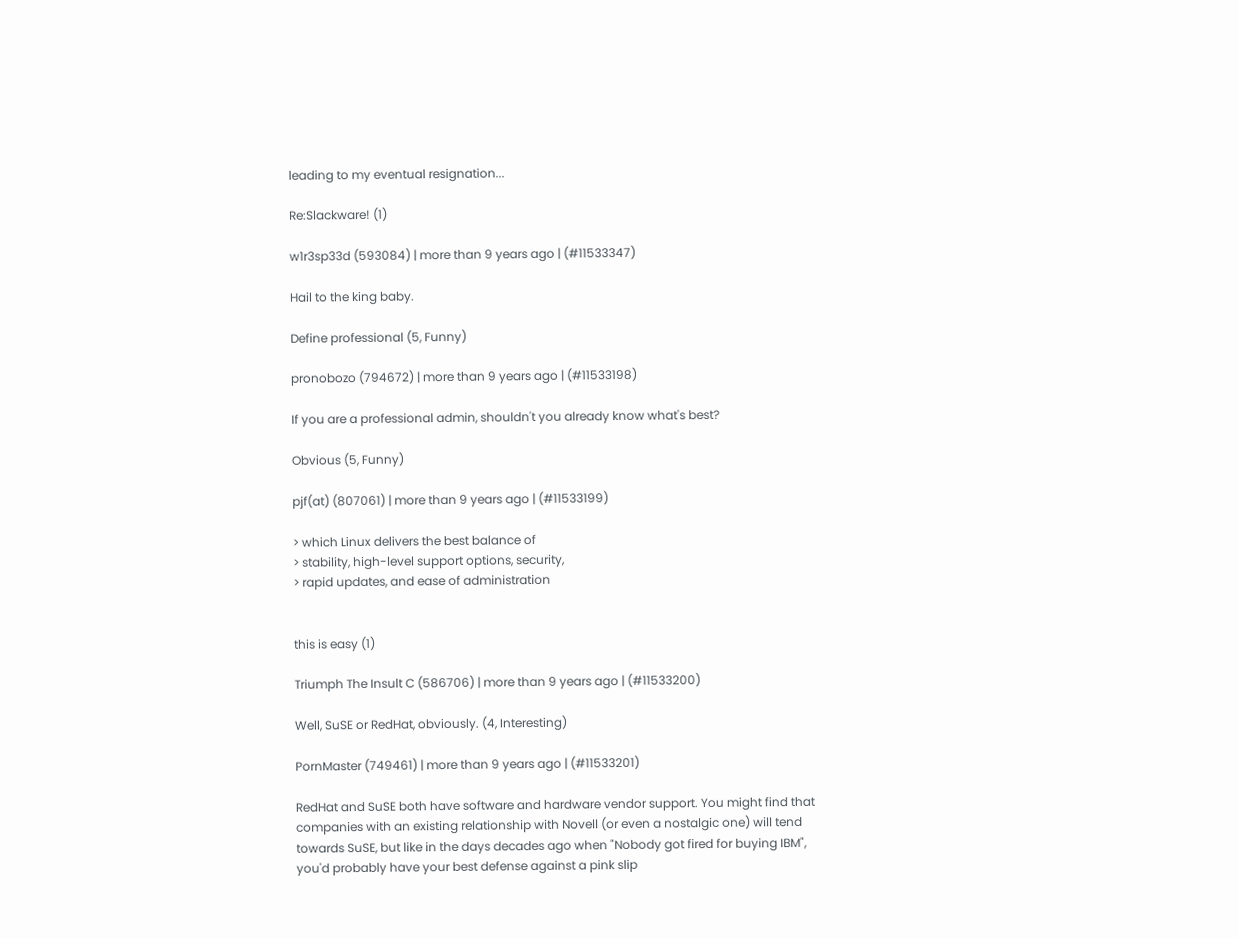leading to my eventual resignation...

Re:Slackware! (1)

w1r3sp33d (593084) | more than 9 years ago | (#11533347)

Hail to the king baby.

Define professional (5, Funny)

pronobozo (794672) | more than 9 years ago | (#11533198)

If you are a professional admin, shouldn't you already know what's best?

Obvious (5, Funny)

pjf(at) (807061) | more than 9 years ago | (#11533199)

> which Linux delivers the best balance of
> stability, high-level support options, security,
> rapid updates, and ease of administration


this is easy (1)

Triumph The Insult C (586706) | more than 9 years ago | (#11533200)

Well, SuSE or RedHat, obviously. (4, Interesting)

PornMaster (749461) | more than 9 years ago | (#11533201)

RedHat and SuSE both have software and hardware vendor support. You might find that companies with an existing relationship with Novell (or even a nostalgic one) will tend towards SuSE, but like in the days decades ago when "Nobody got fired for buying IBM", you'd probably have your best defense against a pink slip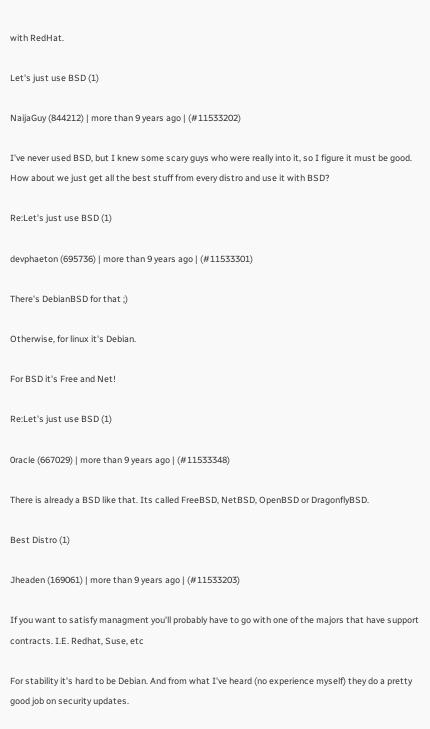with RedHat.

Let's just use BSD (1)

NaijaGuy (844212) | more than 9 years ago | (#11533202)

I've never used BSD, but I knew some scary guys who were really into it, so I figure it must be good. How about we just get all the best stuff from every distro and use it with BSD?

Re:Let's just use BSD (1)

devphaeton (695736) | more than 9 years ago | (#11533301)

There's DebianBSD for that ;)

Otherwise, for linux it's Debian.

For BSD it's Free and Net!

Re:Let's just use BSD (1)

0racle (667029) | more than 9 years ago | (#11533348)

There is already a BSD like that. Its called FreeBSD, NetBSD, OpenBSD or DragonflyBSD.

Best Distro (1)

Jheaden (169061) | more than 9 years ago | (#11533203)

If you want to satisfy managment you'll probably have to go with one of the majors that have support contracts. I.E. Redhat, Suse, etc

For stability it's hard to be Debian. And from what I've heard (no experience myself) they do a pretty good job on security updates.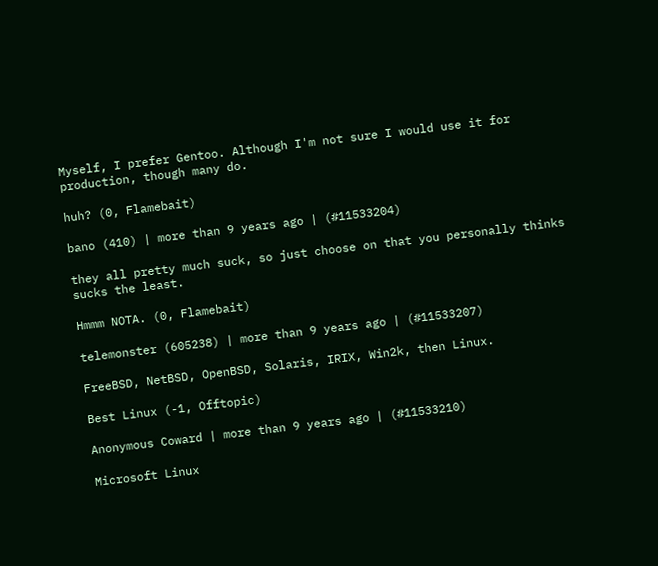Myself, I prefer Gentoo. Although I'm not sure I would use it for production, though many do.

huh? (0, Flamebait)

bano (410) | more than 9 years ago | (#11533204)

they all pretty much suck, so just choose on that you personally thinks sucks the least.

Hmmm NOTA. (0, Flamebait)

telemonster (605238) | more than 9 years ago | (#11533207)

FreeBSD, NetBSD, OpenBSD, Solaris, IRIX, Win2k, then Linux.

Best Linux (-1, Offtopic)

Anonymous Coward | more than 9 years ago | (#11533210)

Microsoft Linux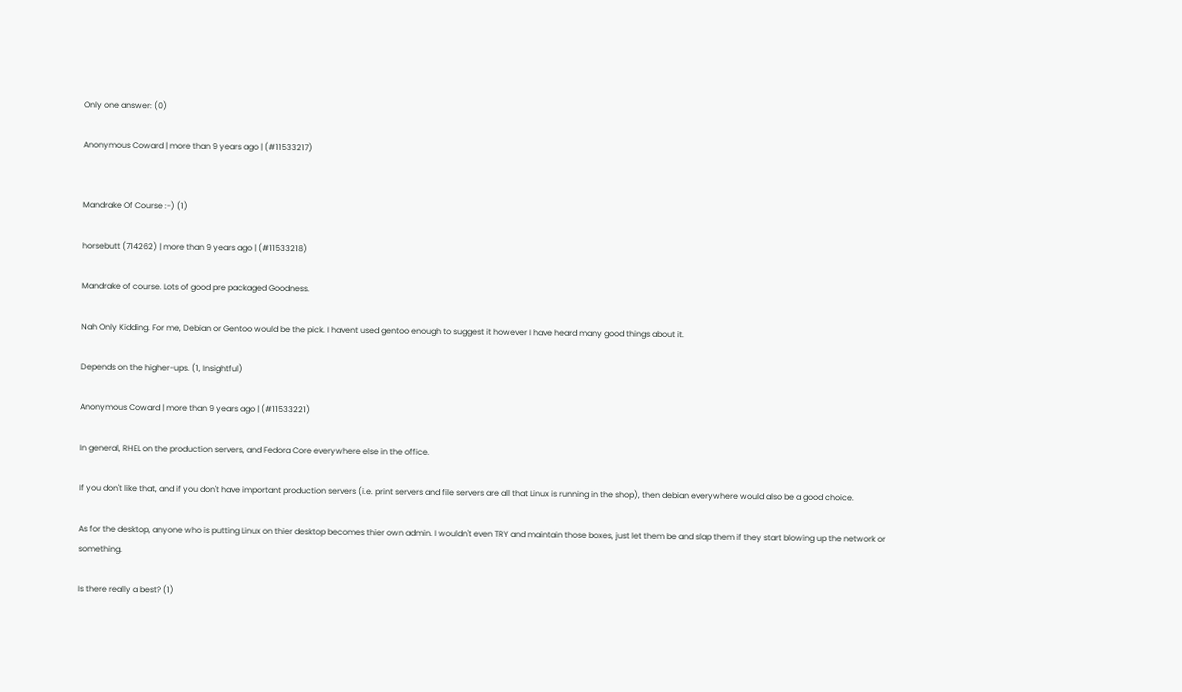Only one answer: (0)

Anonymous Coward | more than 9 years ago | (#11533217)


Mandrake Of Course :-) (1)

horsebutt (714262) | more than 9 years ago | (#11533218)

Mandrake of course. Lots of good pre packaged Goodness.

Nah Only Kidding. For me, Debian or Gentoo would be the pick. I havent used gentoo enough to suggest it however I have heard many good things about it.

Depends on the higher-ups. (1, Insightful)

Anonymous Coward | more than 9 years ago | (#11533221)

In general, RHEL on the production servers, and Fedora Core everywhere else in the office.

If you don't like that, and if you don't have important production servers (i.e. print servers and file servers are all that Linux is running in the shop), then debian everywhere would also be a good choice.

As for the desktop, anyone who is putting Linux on thier desktop becomes thier own admin. I wouldn't even TRY and maintain those boxes, just let them be and slap them if they start blowing up the network or something.

Is there really a best? (1)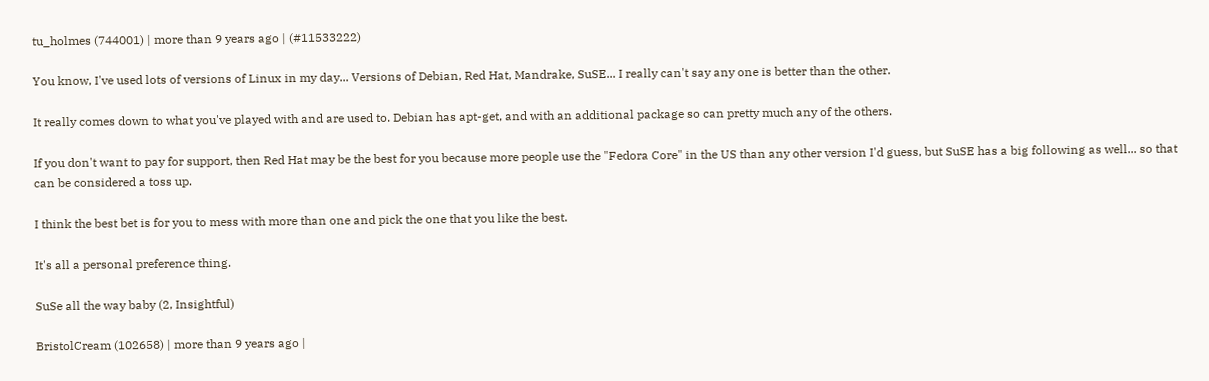tu_holmes (744001) | more than 9 years ago | (#11533222)

You know, I've used lots of versions of Linux in my day... Versions of Debian, Red Hat, Mandrake, SuSE... I really can't say any one is better than the other.

It really comes down to what you've played with and are used to. Debian has apt-get, and with an additional package so can pretty much any of the others.

If you don't want to pay for support, then Red Hat may be the best for you because more people use the "Fedora Core" in the US than any other version I'd guess, but SuSE has a big following as well... so that can be considered a toss up.

I think the best bet is for you to mess with more than one and pick the one that you like the best.

It's all a personal preference thing.

SuSe all the way baby (2, Insightful)

BristolCream (102658) | more than 9 years ago |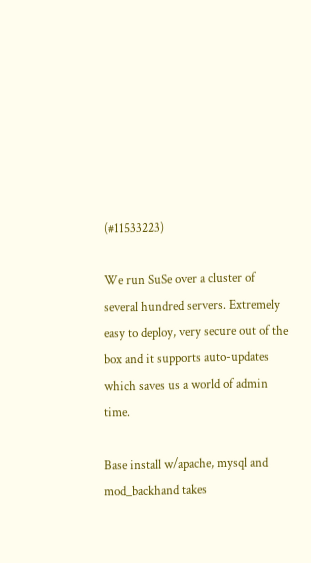(#11533223)

We run SuSe over a cluster of several hundred servers. Extremely easy to deploy, very secure out of the box and it supports auto-updates which saves us a world of admin time.

Base install w/apache, mysql and mod_backhand takes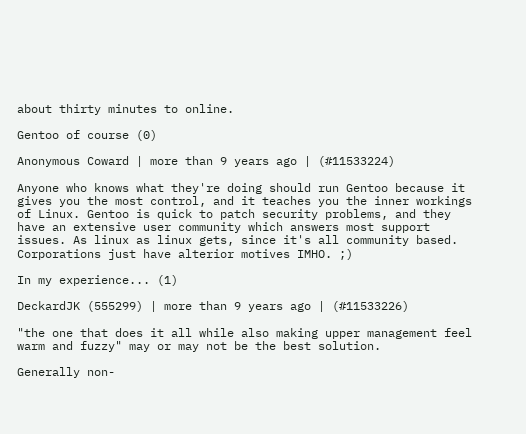about thirty minutes to online.

Gentoo of course (0)

Anonymous Coward | more than 9 years ago | (#11533224)

Anyone who knows what they're doing should run Gentoo because it gives you the most control, and it teaches you the inner workings of Linux. Gentoo is quick to patch security problems, and they have an extensive user community which answers most support issues. As linux as linux gets, since it's all community based. Corporations just have alterior motives IMHO. ;)

In my experience... (1)

DeckardJK (555299) | more than 9 years ago | (#11533226)

"the one that does it all while also making upper management feel warm and fuzzy" may or may not be the best solution.

Generally non-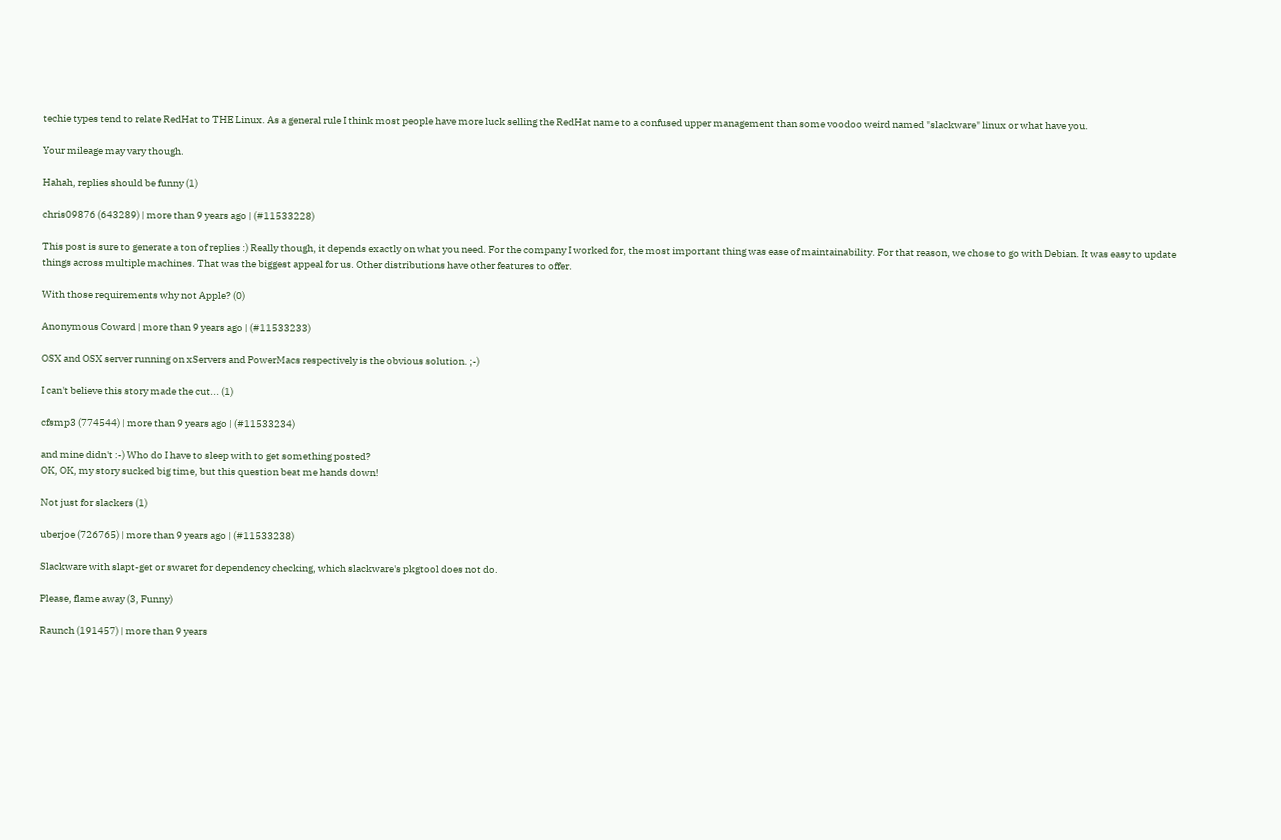techie types tend to relate RedHat to THE Linux. As a general rule I think most people have more luck selling the RedHat name to a confused upper management than some voodoo weird named "slackware" linux or what have you.

Your mileage may vary though.

Hahah, replies should be funny (1)

chris09876 (643289) | more than 9 years ago | (#11533228)

This post is sure to generate a ton of replies :) Really though, it depends exactly on what you need. For the company I worked for, the most important thing was ease of maintainability. For that reason, we chose to go with Debian. It was easy to update things across multiple machines. That was the biggest appeal for us. Other distributions have other features to offer.

With those requirements why not Apple? (0)

Anonymous Coward | more than 9 years ago | (#11533233)

OSX and OSX server running on xServers and PowerMacs respectively is the obvious solution. ;-)

I can't believe this story made the cut... (1)

cfsmp3 (774544) | more than 9 years ago | (#11533234)

and mine didn't :-) Who do I have to sleep with to get something posted?
OK, OK, my story sucked big time, but this question beat me hands down!

Not just for slackers (1)

uberjoe (726765) | more than 9 years ago | (#11533238)

Slackware with slapt-get or swaret for dependency checking, which slackware's pkgtool does not do.

Please, flame away (3, Funny)

Raunch (191457) | more than 9 years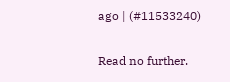ago | (#11533240)

Read no further.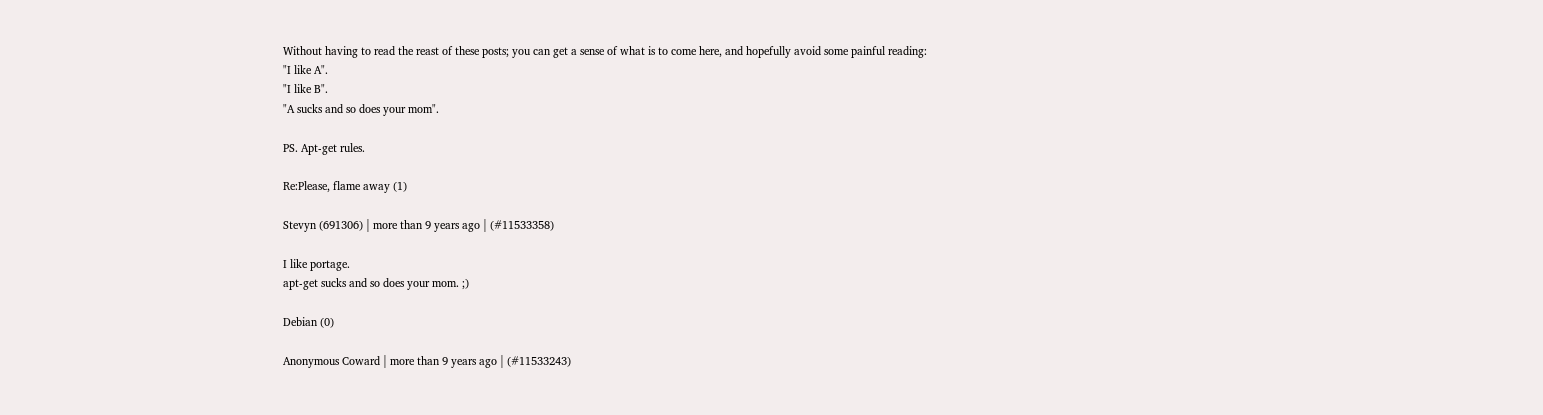Without having to read the reast of these posts; you can get a sense of what is to come here, and hopefully avoid some painful reading:
"I like A".
"I like B".
"A sucks and so does your mom".

PS. Apt-get rules.

Re:Please, flame away (1)

Stevyn (691306) | more than 9 years ago | (#11533358)

I like portage.
apt-get sucks and so does your mom. ;)

Debian (0)

Anonymous Coward | more than 9 years ago | (#11533243)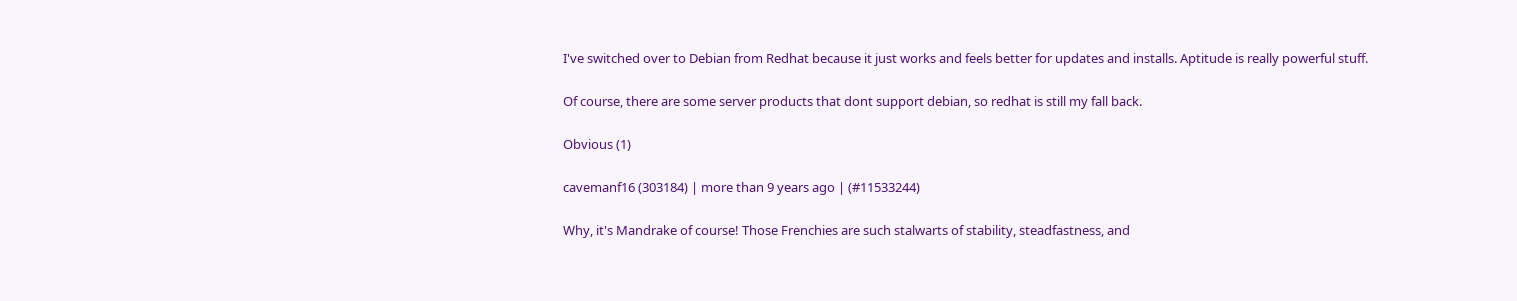I've switched over to Debian from Redhat because it just works and feels better for updates and installs. Aptitude is really powerful stuff.

Of course, there are some server products that dont support debian, so redhat is still my fall back.

Obvious (1)

cavemanf16 (303184) | more than 9 years ago | (#11533244)

Why, it's Mandrake of course! Those Frenchies are such stalwarts of stability, steadfastness, and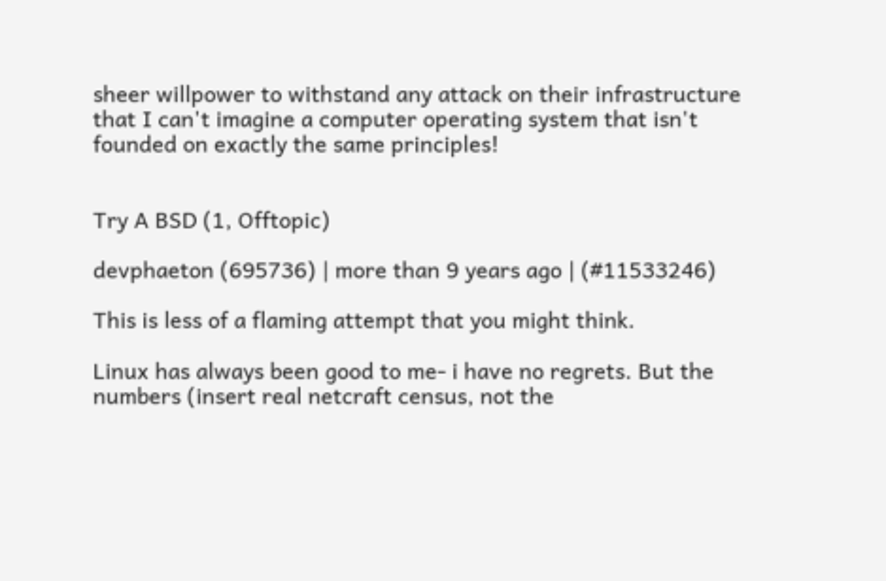sheer willpower to withstand any attack on their infrastructure that I can't imagine a computer operating system that isn't founded on exactly the same principles!


Try A BSD (1, Offtopic)

devphaeton (695736) | more than 9 years ago | (#11533246)

This is less of a flaming attempt that you might think.

Linux has always been good to me- i have no regrets. But the numbers (insert real netcraft census, not the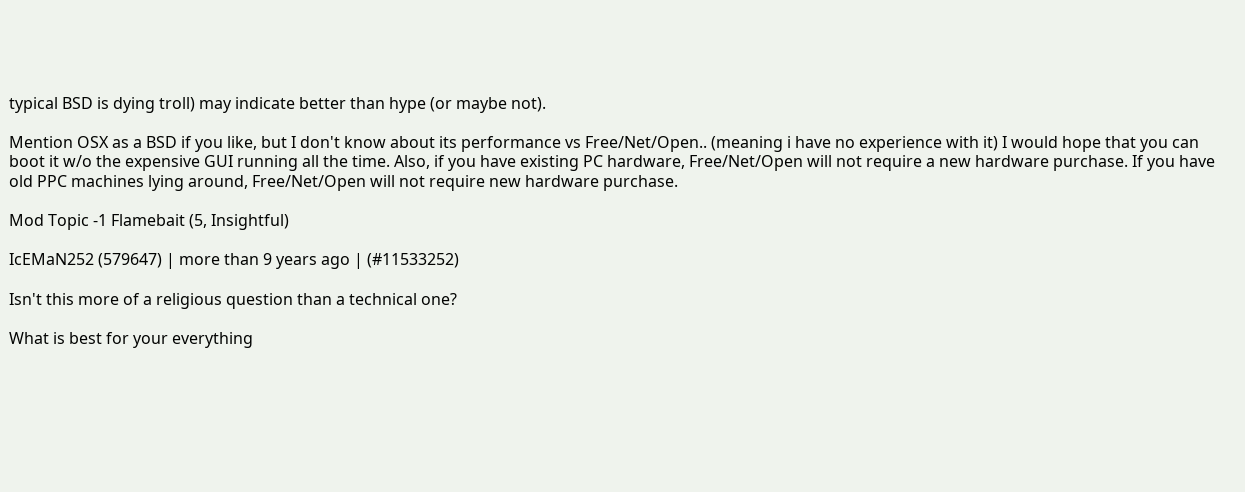typical BSD is dying troll) may indicate better than hype (or maybe not).

Mention OSX as a BSD if you like, but I don't know about its performance vs Free/Net/Open.. (meaning i have no experience with it) I would hope that you can boot it w/o the expensive GUI running all the time. Also, if you have existing PC hardware, Free/Net/Open will not require a new hardware purchase. If you have old PPC machines lying around, Free/Net/Open will not require new hardware purchase.

Mod Topic -1 Flamebait (5, Insightful)

IcEMaN252 (579647) | more than 9 years ago | (#11533252)

Isn't this more of a religious question than a technical one?

What is best for your everything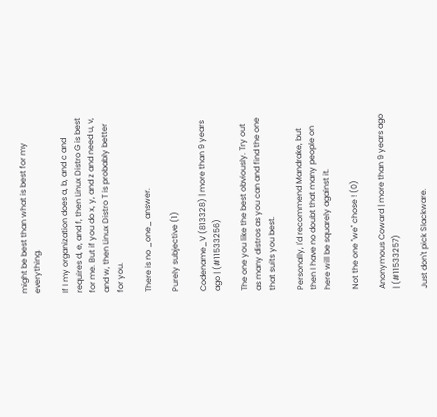might be best than what is best for my everything.

If I my organization does a, b, and c and requires d, e, and f, then Linux Distro G is best for me. But if you do x, y, and z and need u, v, and w, then Linux Distro T is probably better for you.

There is no _one_ answer.

Purely subjective (1)

Codename_V (813328) | more than 9 years ago | (#11533256)

The one you like the best obviously. Try out as many distros as you can and find the one that suits you best.

Personally, I'd recommend Mandrake, but then I have no doubt that many people on here will be squarely against it.

Not the one "we" chose ! (0)

Anonymous Coward | more than 9 years ago | (#11533257)

Just don't pick Slackware.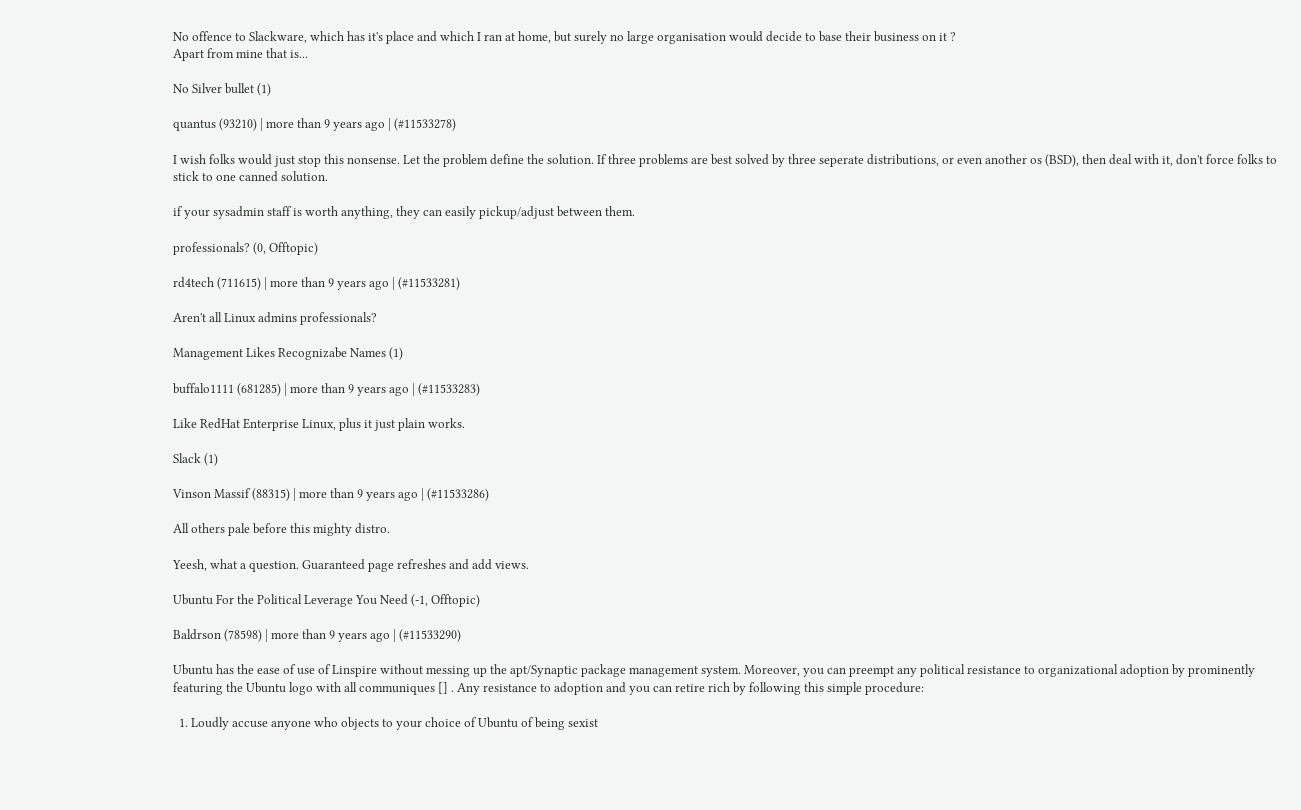No offence to Slackware, which has it's place and which I ran at home, but surely no large organisation would decide to base their business on it ?
Apart from mine that is...

No Silver bullet (1)

quantus (93210) | more than 9 years ago | (#11533278)

I wish folks would just stop this nonsense. Let the problem define the solution. If three problems are best solved by three seperate distributions, or even another os (BSD), then deal with it, don't force folks to stick to one canned solution.

if your sysadmin staff is worth anything, they can easily pickup/adjust between them.

professionals? (0, Offtopic)

rd4tech (711615) | more than 9 years ago | (#11533281)

Aren't all Linux admins professionals?

Management Likes Recognizabe Names (1)

buffalo1111 (681285) | more than 9 years ago | (#11533283)

Like RedHat Enterprise Linux, plus it just plain works.

Slack (1)

Vinson Massif (88315) | more than 9 years ago | (#11533286)

All others pale before this mighty distro.

Yeesh, what a question. Guaranteed page refreshes and add views.

Ubuntu For the Political Leverage You Need (-1, Offtopic)

Baldrson (78598) | more than 9 years ago | (#11533290)

Ubuntu has the ease of use of Linspire without messing up the apt/Synaptic package management system. Moreover, you can preempt any political resistance to organizational adoption by prominently featuring the Ubuntu logo with all communiques [] . Any resistance to adoption and you can retire rich by following this simple procedure:

  1. Loudly accuse anyone who objects to your choice of Ubuntu of being sexist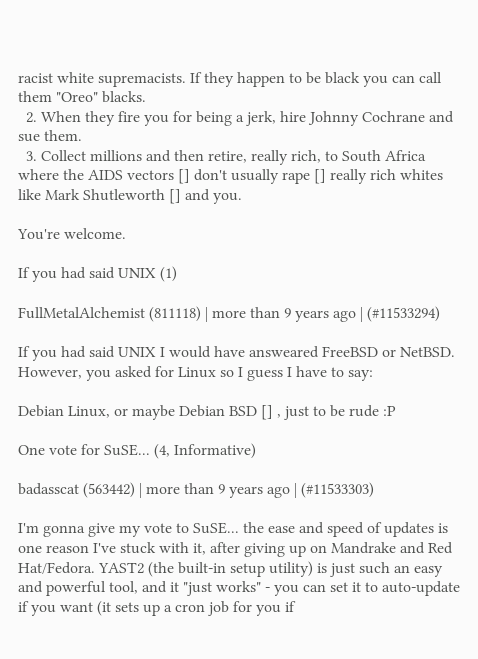racist white supremacists. If they happen to be black you can call them "Oreo" blacks.
  2. When they fire you for being a jerk, hire Johnny Cochrane and sue them.
  3. Collect millions and then retire, really rich, to South Africa where the AIDS vectors [] don't usually rape [] really rich whites like Mark Shutleworth [] and you.

You're welcome.

If you had said UNIX (1)

FullMetalAlchemist (811118) | more than 9 years ago | (#11533294)

If you had said UNIX I would have answeared FreeBSD or NetBSD. However, you asked for Linux so I guess I have to say:

Debian Linux, or maybe Debian BSD [] , just to be rude :P

One vote for SuSE... (4, Informative)

badasscat (563442) | more than 9 years ago | (#11533303)

I'm gonna give my vote to SuSE... the ease and speed of updates is one reason I've stuck with it, after giving up on Mandrake and Red Hat/Fedora. YAST2 (the built-in setup utility) is just such an easy and powerful tool, and it "just works" - you can set it to auto-update if you want (it sets up a cron job for you if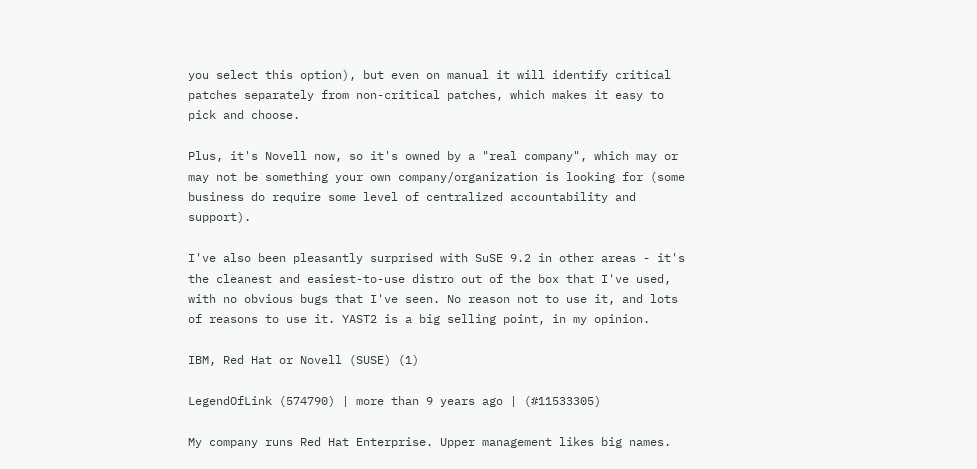you select this option), but even on manual it will identify critical patches separately from non-critical patches, which makes it easy to pick and choose.

Plus, it's Novell now, so it's owned by a "real company", which may or may not be something your own company/organization is looking for (some business do require some level of centralized accountability and support).

I've also been pleasantly surprised with SuSE 9.2 in other areas - it's the cleanest and easiest-to-use distro out of the box that I've used, with no obvious bugs that I've seen. No reason not to use it, and lots of reasons to use it. YAST2 is a big selling point, in my opinion.

IBM, Red Hat or Novell (SUSE) (1)

LegendOfLink (574790) | more than 9 years ago | (#11533305)

My company runs Red Hat Enterprise. Upper management likes big names.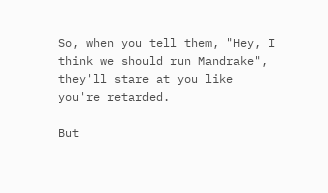So, when you tell them, "Hey, I think we should run Mandrake", they'll stare at you like you're retarded.

But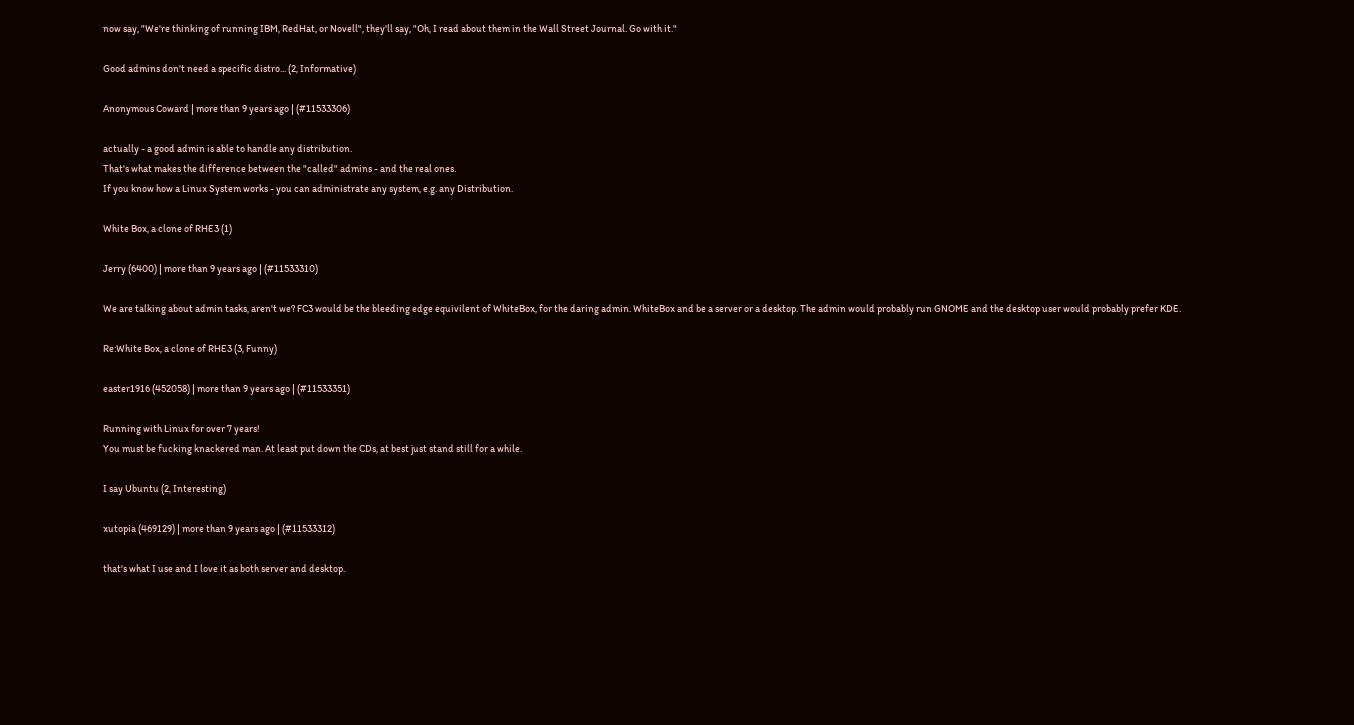now say, "We're thinking of running IBM, RedHat, or Novell", they'll say, "Oh, I read about them in the Wall Street Journal. Go with it."

Good admins don't need a specific distro... (2, Informative)

Anonymous Coward | more than 9 years ago | (#11533306)

actually - a good admin is able to handle any distribution.
That's what makes the difference between the "called" admins - and the real ones.
If you know how a Linux System works - you can administrate any system, e.g. any Distribution.

White Box, a clone of RHE3 (1)

Jerry (6400) | more than 9 years ago | (#11533310)

We are talking about admin tasks, aren't we? FC3 would be the bleeding edge equivilent of WhiteBox, for the daring admin. WhiteBox and be a server or a desktop. The admin would probably run GNOME and the desktop user would probably prefer KDE.

Re:White Box, a clone of RHE3 (3, Funny)

easter1916 (452058) | more than 9 years ago | (#11533351)

Running with Linux for over 7 years!
You must be fucking knackered man. At least put down the CDs, at best just stand still for a while.

I say Ubuntu (2, Interesting)

xutopia (469129) | more than 9 years ago | (#11533312)

that's what I use and I love it as both server and desktop.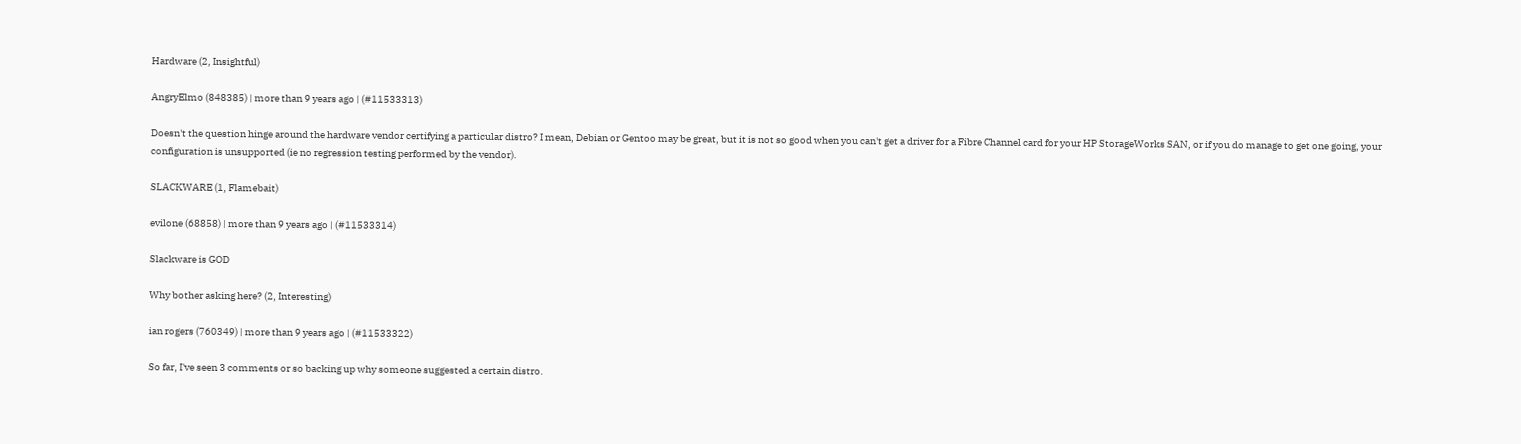Hardware (2, Insightful)

AngryElmo (848385) | more than 9 years ago | (#11533313)

Doesn't the question hinge around the hardware vendor certifying a particular distro? I mean, Debian or Gentoo may be great, but it is not so good when you can't get a driver for a Fibre Channel card for your HP StorageWorks SAN, or if you do manage to get one going, your configuration is unsupported (ie no regression testing performed by the vendor).

SLACKWARE (1, Flamebait)

evilone (68858) | more than 9 years ago | (#11533314)

Slackware is GOD

Why bother asking here? (2, Interesting)

ian rogers (760349) | more than 9 years ago | (#11533322)

So far, I've seen 3 comments or so backing up why someone suggested a certain distro.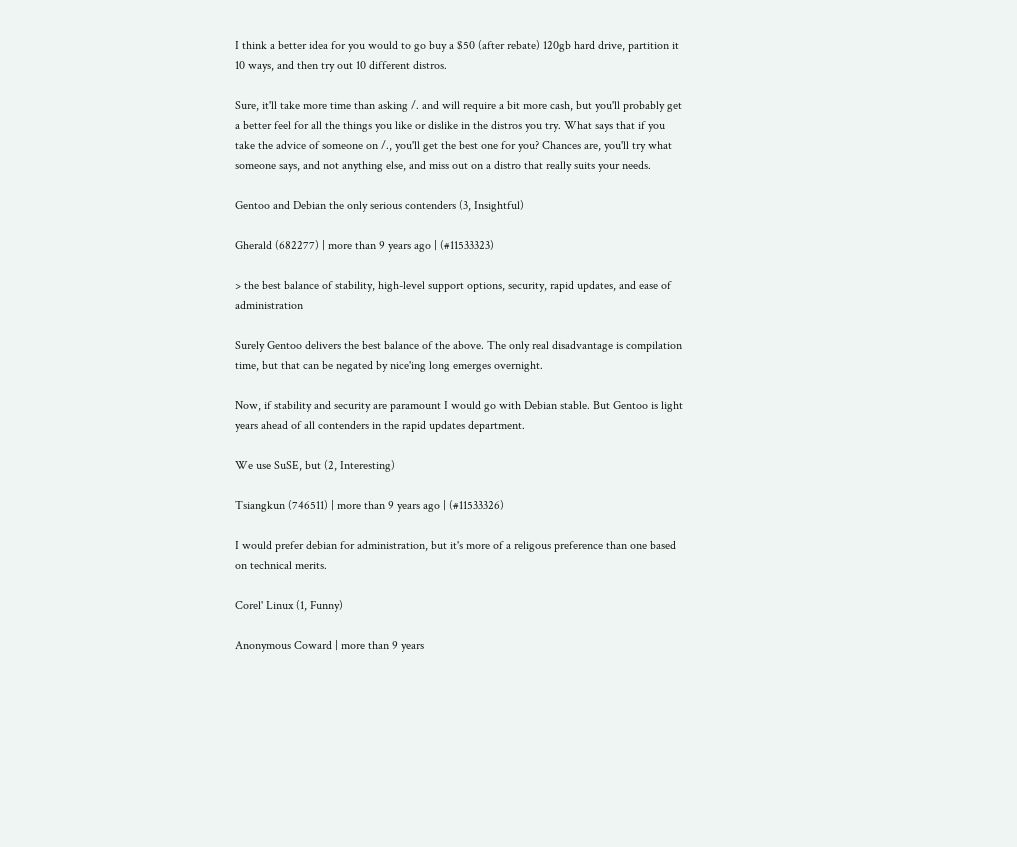I think a better idea for you would to go buy a $50 (after rebate) 120gb hard drive, partition it 10 ways, and then try out 10 different distros.

Sure, it'll take more time than asking /. and will require a bit more cash, but you'll probably get a better feel for all the things you like or dislike in the distros you try. What says that if you take the advice of someone on /., you'll get the best one for you? Chances are, you'll try what someone says, and not anything else, and miss out on a distro that really suits your needs.

Gentoo and Debian the only serious contenders (3, Insightful)

Gherald (682277) | more than 9 years ago | (#11533323)

> the best balance of stability, high-level support options, security, rapid updates, and ease of administration

Surely Gentoo delivers the best balance of the above. The only real disadvantage is compilation time, but that can be negated by nice'ing long emerges overnight.

Now, if stability and security are paramount I would go with Debian stable. But Gentoo is light years ahead of all contenders in the rapid updates department.

We use SuSE, but (2, Interesting)

Tsiangkun (746511) | more than 9 years ago | (#11533326)

I would prefer debian for administration, but it's more of a religous preference than one based on technical merits.

Corel' Linux (1, Funny)

Anonymous Coward | more than 9 years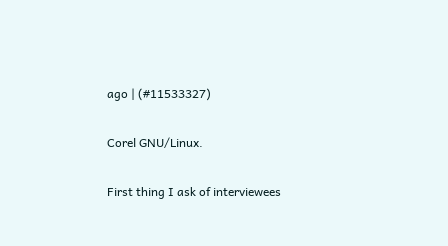ago | (#11533327)

Corel GNU/Linux.

First thing I ask of interviewees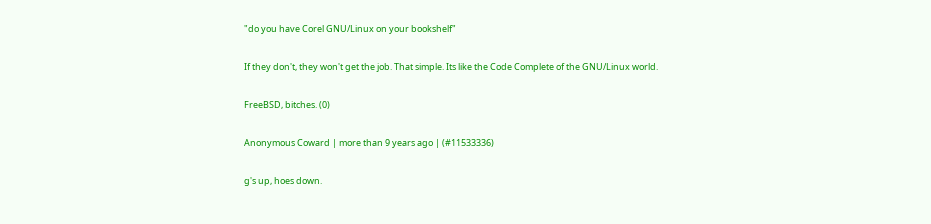"do you have Corel GNU/Linux on your bookshelf"

If they don't, they won't get the job. That simple. Its like the Code Complete of the GNU/Linux world.

FreeBSD, bitches. (0)

Anonymous Coward | more than 9 years ago | (#11533336)

g's up, hoes down.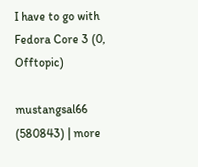I have to go with Fedora Core 3 (0, Offtopic)

mustangsal66 (580843) | more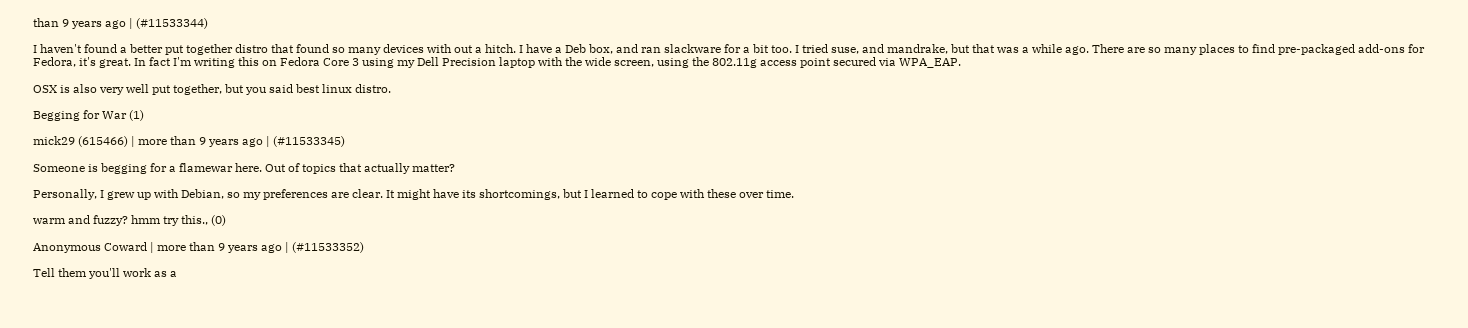than 9 years ago | (#11533344)

I haven't found a better put together distro that found so many devices with out a hitch. I have a Deb box, and ran slackware for a bit too. I tried suse, and mandrake, but that was a while ago. There are so many places to find pre-packaged add-ons for Fedora, it's great. In fact I'm writing this on Fedora Core 3 using my Dell Precision laptop with the wide screen, using the 802.11g access point secured via WPA_EAP.

OSX is also very well put together, but you said best linux distro.

Begging for War (1)

mick29 (615466) | more than 9 years ago | (#11533345)

Someone is begging for a flamewar here. Out of topics that actually matter?

Personally, I grew up with Debian, so my preferences are clear. It might have its shortcomings, but I learned to cope with these over time.

warm and fuzzy? hmm try this., (0)

Anonymous Coward | more than 9 years ago | (#11533352)

Tell them you'll work as a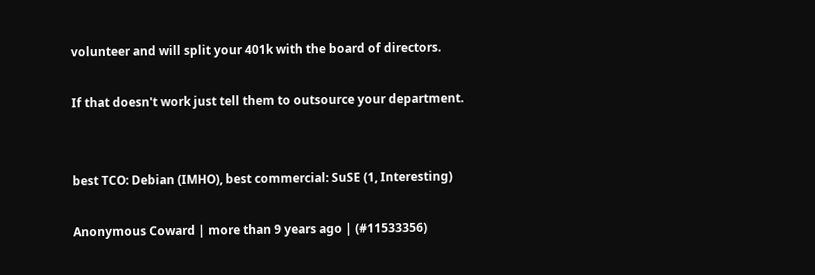volunteer and will split your 401k with the board of directors.

If that doesn't work just tell them to outsource your department.


best TCO: Debian (IMHO), best commercial: SuSE (1, Interesting)

Anonymous Coward | more than 9 years ago | (#11533356)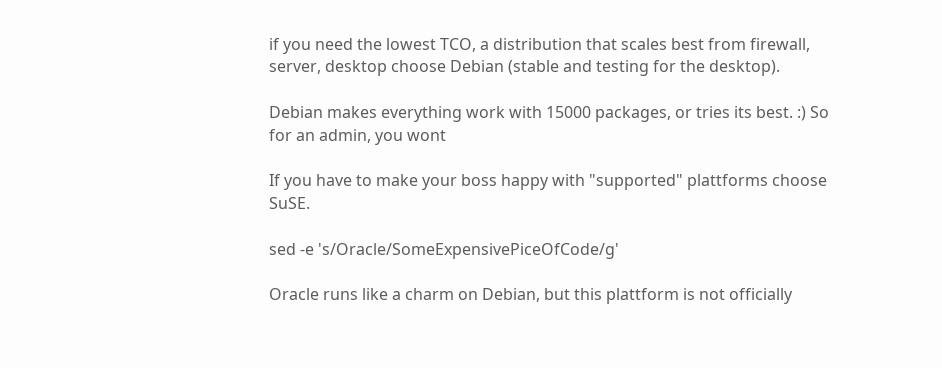if you need the lowest TCO, a distribution that scales best from firewall, server, desktop choose Debian (stable and testing for the desktop).

Debian makes everything work with 15000 packages, or tries its best. :) So for an admin, you wont

If you have to make your boss happy with "supported" plattforms choose SuSE.

sed -e 's/Oracle/SomeExpensivePiceOfCode/g'

Oracle runs like a charm on Debian, but this plattform is not officially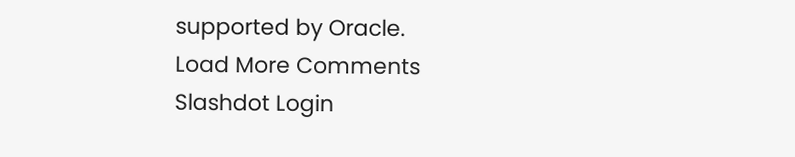supported by Oracle.
Load More Comments
Slashdot Login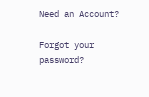Need an Account?

Forgot your password?